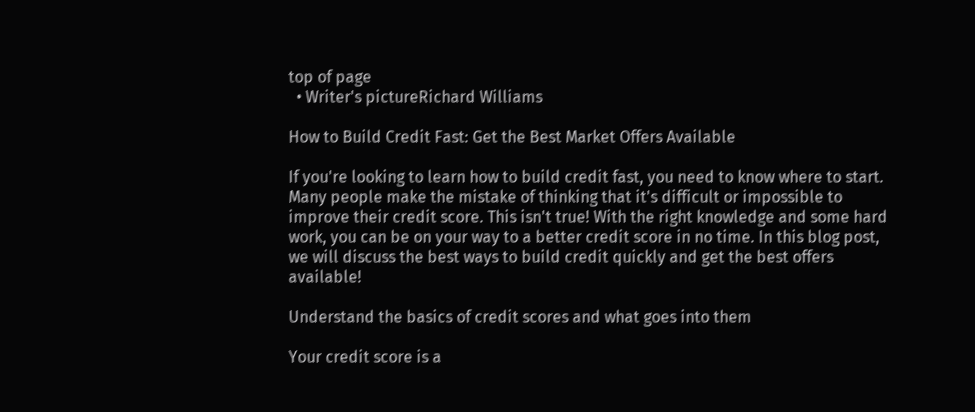top of page
  • Writer's pictureRichard Williams

How to Build Credit Fast: Get the Best Market Offers Available

If you're looking to learn how to build credit fast, you need to know where to start. Many people make the mistake of thinking that it's difficult or impossible to improve their credit score. This isn't true! With the right knowledge and some hard work, you can be on your way to a better credit score in no time. In this blog post, we will discuss the best ways to build credit quickly and get the best offers available!

Understand the basics of credit scores and what goes into them

Your credit score is a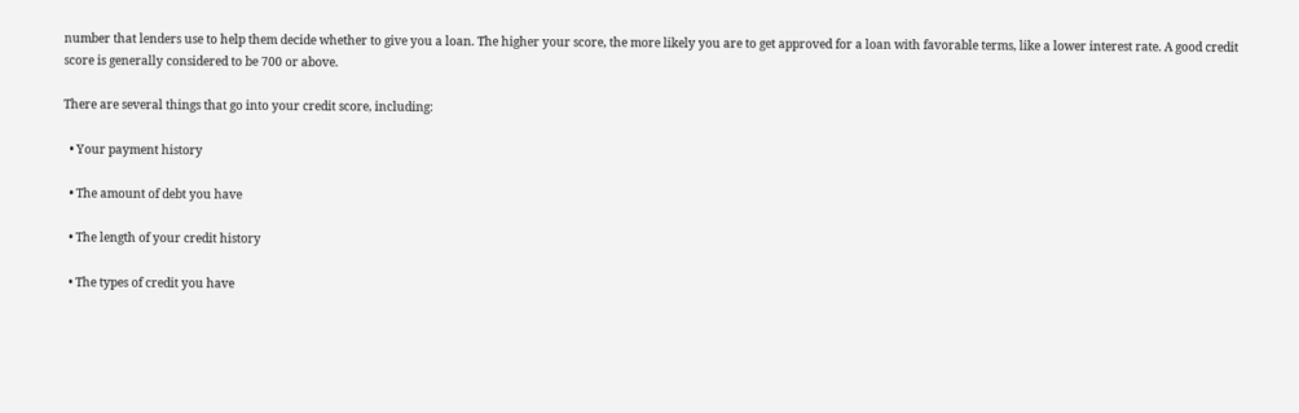number that lenders use to help them decide whether to give you a loan. The higher your score, the more likely you are to get approved for a loan with favorable terms, like a lower interest rate. A good credit score is generally considered to be 700 or above.

There are several things that go into your credit score, including:

  • Your payment history

  • The amount of debt you have

  • The length of your credit history

  • The types of credit you have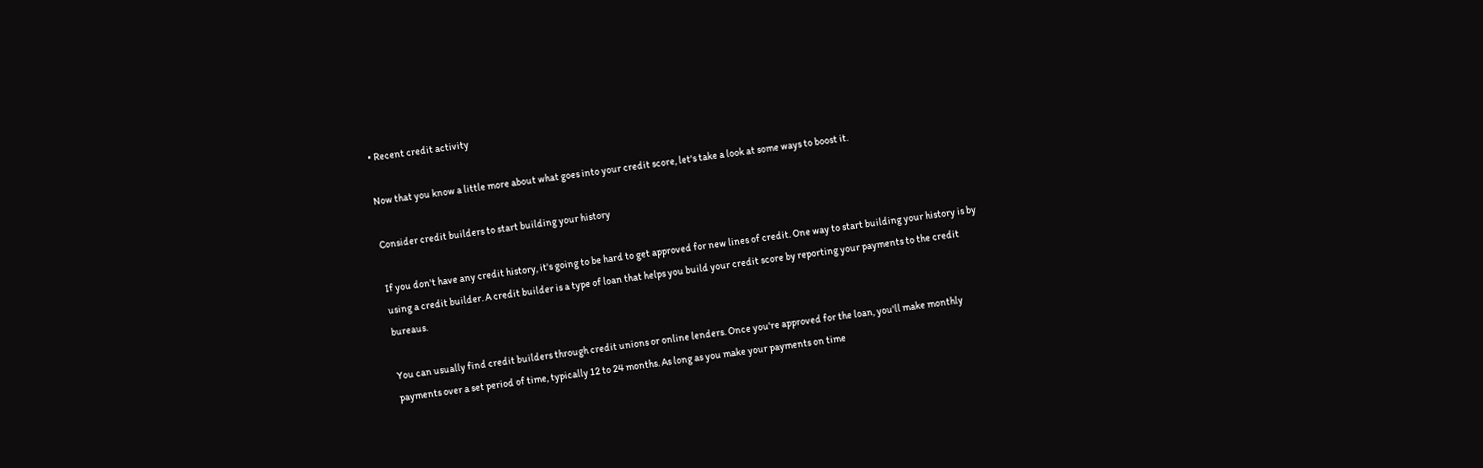• Recent credit activity

Now that you know a little more about what goes into your credit score, let's take a look at some ways to boost it.

Consider credit builders to start building your history

If you don't have any credit history, it's going to be hard to get approved for new lines of credit. One way to start building your history is by using a credit builder. A credit builder is a type of loan that helps you build your credit score by reporting your payments to the credit bureaus.

You can usually find credit builders through credit unions or online lenders. Once you're approved for the loan, you'll make monthly payments over a set period of time, typically 12 to 24 months. As long as you make your payments on time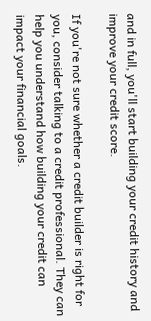and in full, you'll start building your credit history and improve your credit score.

If you're not sure whether a credit builder is right for you, consider talking to a credit professional. They can help you understand how building your credit can impact your financial goals.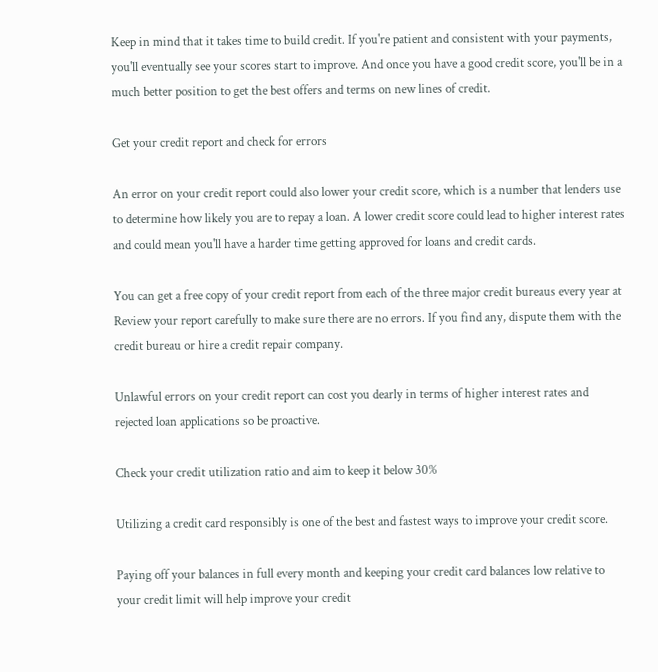Keep in mind that it takes time to build credit. If you're patient and consistent with your payments, you'll eventually see your scores start to improve. And once you have a good credit score, you'll be in a much better position to get the best offers and terms on new lines of credit.

Get your credit report and check for errors

An error on your credit report could also lower your credit score, which is a number that lenders use to determine how likely you are to repay a loan. A lower credit score could lead to higher interest rates and could mean you'll have a harder time getting approved for loans and credit cards.

You can get a free copy of your credit report from each of the three major credit bureaus every year at Review your report carefully to make sure there are no errors. If you find any, dispute them with the credit bureau or hire a credit repair company.

Unlawful errors on your credit report can cost you dearly in terms of higher interest rates and rejected loan applications so be proactive.

Check your credit utilization ratio and aim to keep it below 30%

Utilizing a credit card responsibly is one of the best and fastest ways to improve your credit score.

Paying off your balances in full every month and keeping your credit card balances low relative to your credit limit will help improve your credit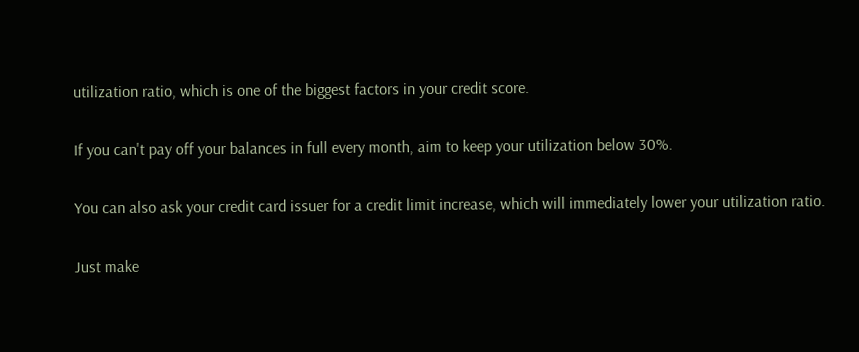utilization ratio, which is one of the biggest factors in your credit score.

If you can't pay off your balances in full every month, aim to keep your utilization below 30%.

You can also ask your credit card issuer for a credit limit increase, which will immediately lower your utilization ratio.

Just make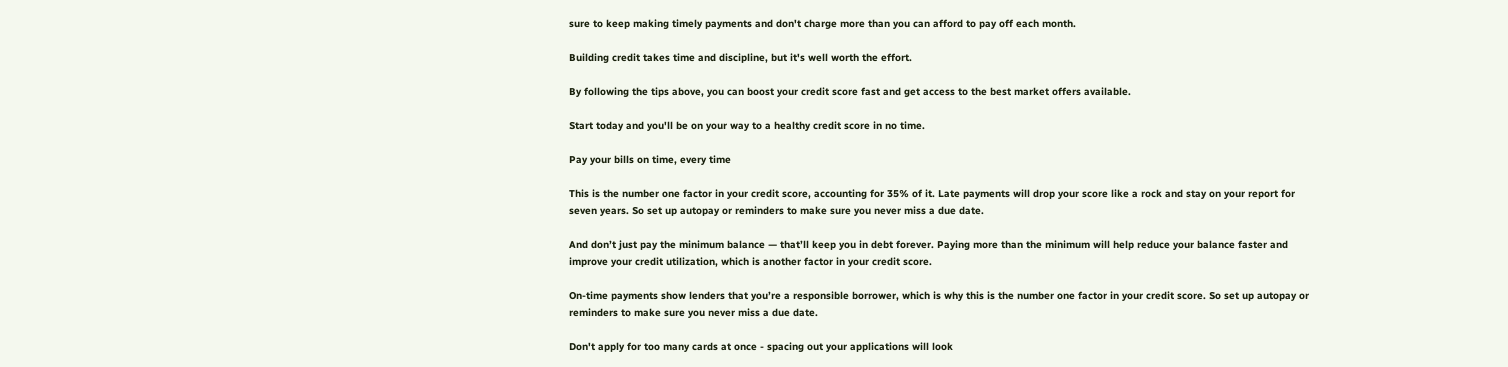sure to keep making timely payments and don't charge more than you can afford to pay off each month.

Building credit takes time and discipline, but it's well worth the effort.

By following the tips above, you can boost your credit score fast and get access to the best market offers available.

Start today and you'll be on your way to a healthy credit score in no time.

Pay your bills on time, every time

This is the number one factor in your credit score, accounting for 35% of it. Late payments will drop your score like a rock and stay on your report for seven years. So set up autopay or reminders to make sure you never miss a due date.

And don’t just pay the minimum balance — that’ll keep you in debt forever. Paying more than the minimum will help reduce your balance faster and improve your credit utilization, which is another factor in your credit score.

On-time payments show lenders that you’re a responsible borrower, which is why this is the number one factor in your credit score. So set up autopay or reminders to make sure you never miss a due date.

Don't apply for too many cards at once - spacing out your applications will look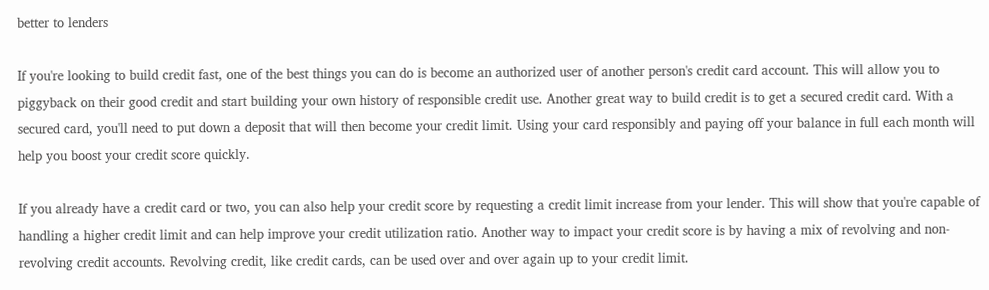better to lenders

If you're looking to build credit fast, one of the best things you can do is become an authorized user of another person's credit card account. This will allow you to piggyback on their good credit and start building your own history of responsible credit use. Another great way to build credit is to get a secured credit card. With a secured card, you'll need to put down a deposit that will then become your credit limit. Using your card responsibly and paying off your balance in full each month will help you boost your credit score quickly.

If you already have a credit card or two, you can also help your credit score by requesting a credit limit increase from your lender. This will show that you're capable of handling a higher credit limit and can help improve your credit utilization ratio. Another way to impact your credit score is by having a mix of revolving and non-revolving credit accounts. Revolving credit, like credit cards, can be used over and over again up to your credit limit.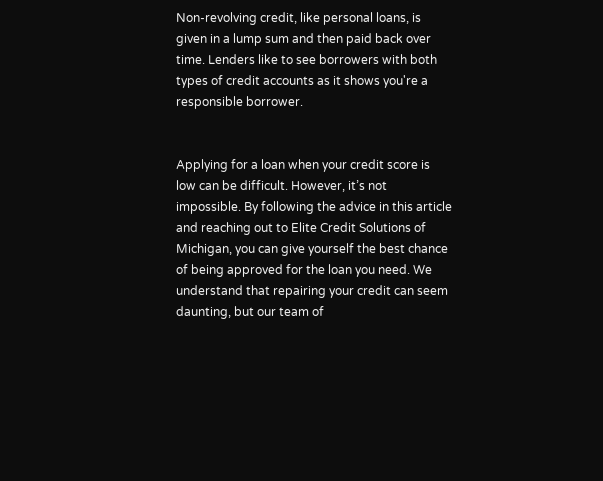Non-revolving credit, like personal loans, is given in a lump sum and then paid back over time. Lenders like to see borrowers with both types of credit accounts as it shows you're a responsible borrower.


Applying for a loan when your credit score is low can be difficult. However, it’s not impossible. By following the advice in this article and reaching out to Elite Credit Solutions of Michigan, you can give yourself the best chance of being approved for the loan you need. We understand that repairing your credit can seem daunting, but our team of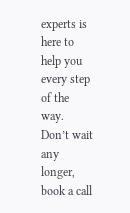experts is here to help you every step of the way. Don’t wait any longer, book a call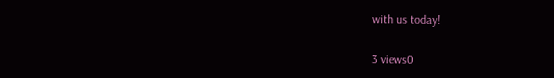with us today!

3 views0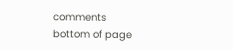comments
bottom of page